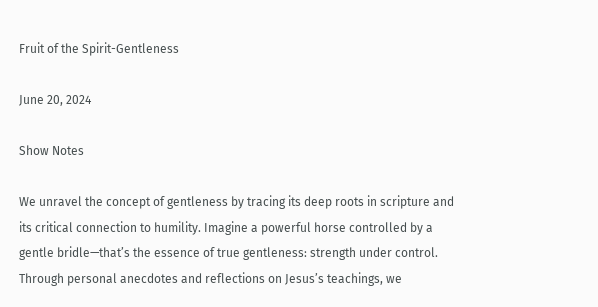Fruit of the Spirit-Gentleness

June 20, 2024

Show Notes

We unravel the concept of gentleness by tracing its deep roots in scripture and its critical connection to humility. Imagine a powerful horse controlled by a gentle bridle—that’s the essence of true gentleness: strength under control. Through personal anecdotes and reflections on Jesus’s teachings, we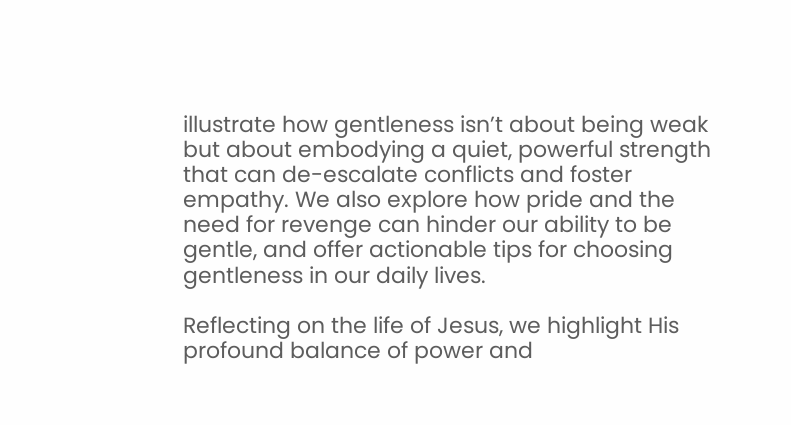illustrate how gentleness isn’t about being weak but about embodying a quiet, powerful strength that can de-escalate conflicts and foster empathy. We also explore how pride and the need for revenge can hinder our ability to be gentle, and offer actionable tips for choosing gentleness in our daily lives.

Reflecting on the life of Jesus, we highlight His profound balance of power and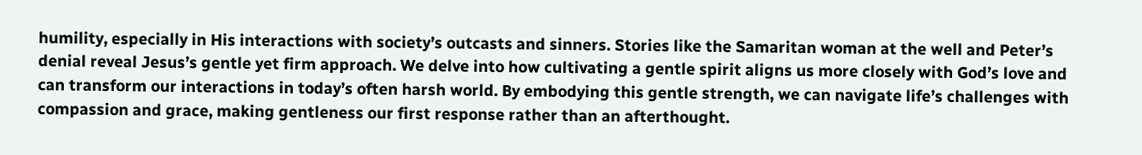humility, especially in His interactions with society’s outcasts and sinners. Stories like the Samaritan woman at the well and Peter’s denial reveal Jesus’s gentle yet firm approach. We delve into how cultivating a gentle spirit aligns us more closely with God’s love and can transform our interactions in today’s often harsh world. By embodying this gentle strength, we can navigate life’s challenges with compassion and grace, making gentleness our first response rather than an afterthought.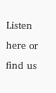Listen here or find us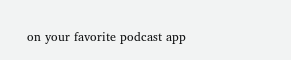on your favorite podcast app